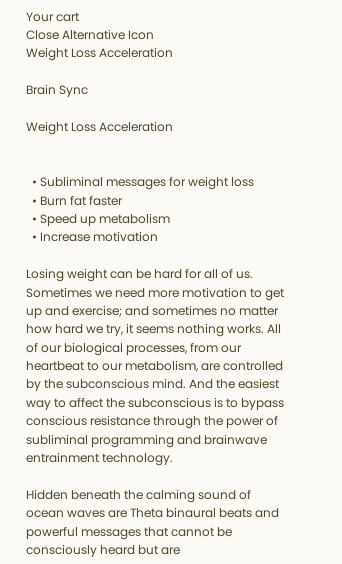Your cart
Close Alternative Icon
Weight Loss Acceleration

Brain Sync

Weight Loss Acceleration


  • Subliminal messages for weight loss
  • Burn fat faster
  • Speed up metabolism
  • Increase motivation

Losing weight can be hard for all of us. Sometimes we need more motivation to get up and exercise; and sometimes no matter how hard we try, it seems nothing works. All of our biological processes, from our heartbeat to our metabolism, are controlled by the subconscious mind. And the easiest way to affect the subconscious is to bypass conscious resistance through the power of subliminal programming and brainwave entrainment technology.

Hidden beneath the calming sound of ocean waves are Theta binaural beats and powerful messages that cannot be consciously heard but are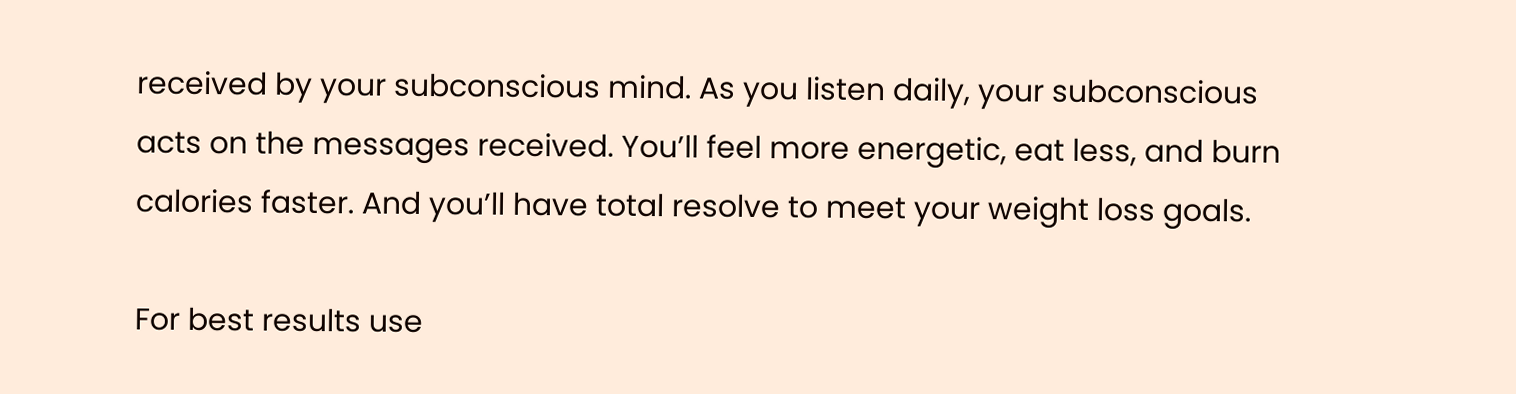received by your subconscious mind. As you listen daily, your subconscious acts on the messages received. You’ll feel more energetic, eat less, and burn calories faster. And you’ll have total resolve to meet your weight loss goals.

For best results use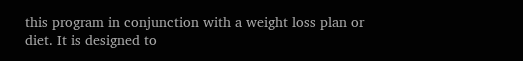this program in conjunction with a weight loss plan or diet. It is designed to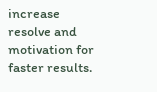increase resolve and motivation for faster results.